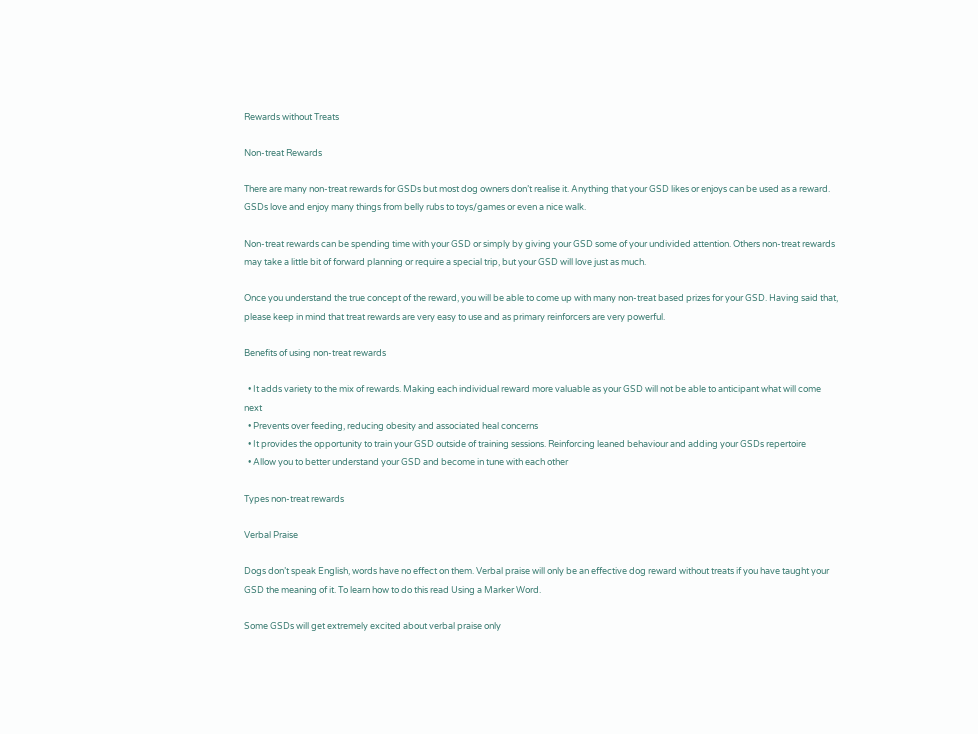Rewards without Treats

Non-treat Rewards

There are many non-treat rewards for GSDs but most dog owners don’t realise it. Anything that your GSD likes or enjoys can be used as a reward. GSDs love and enjoy many things from belly rubs to toys/games or even a nice walk.

Non-treat rewards can be spending time with your GSD or simply by giving your GSD some of your undivided attention. Others non-treat rewards may take a little bit of forward planning or require a special trip, but your GSD will love just as much.

Once you understand the true concept of the reward, you will be able to come up with many non-treat based prizes for your GSD. Having said that, please keep in mind that treat rewards are very easy to use and as primary reinforcers are very powerful.

Benefits of using non-treat rewards

  • It adds variety to the mix of rewards. Making each individual reward more valuable as your GSD will not be able to anticipant what will come next
  • Prevents over feeding, reducing obesity and associated heal concerns
  • It provides the opportunity to train your GSD outside of training sessions. Reinforcing leaned behaviour and adding your GSDs repertoire
  • Allow you to better understand your GSD and become in tune with each other

Types non-treat rewards

Verbal Praise

Dogs don’t speak English, words have no effect on them. Verbal praise will only be an effective dog reward without treats if you have taught your GSD the meaning of it. To learn how to do this read Using a Marker Word.

Some GSDs will get extremely excited about verbal praise only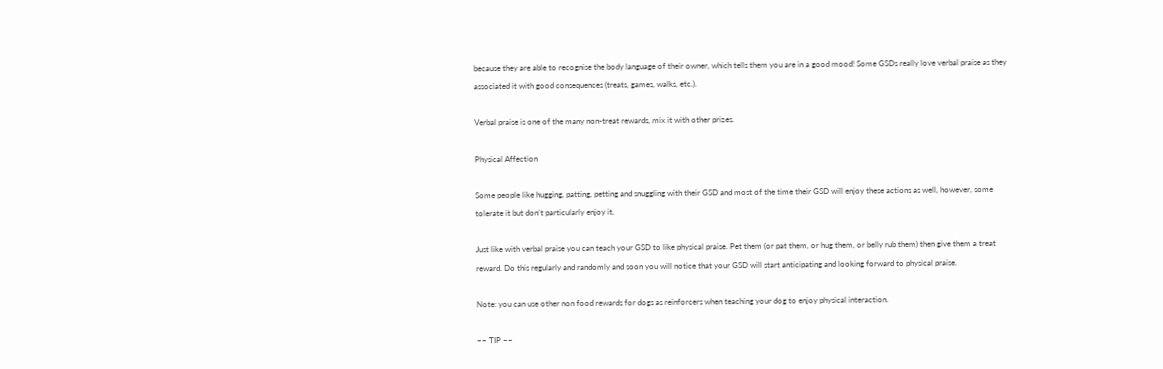because they are able to recognise the body language of their owner, which tells them you are in a good mood! Some GSDs really love verbal praise as they associated it with good consequences (treats, games, walks, etc.).

Verbal praise is one of the many non-treat rewards, mix it with other prizes.

Physical Affection

Some people like hugging, patting, petting and snuggling with their GSD and most of the time their GSD will enjoy these actions as well, however, some tolerate it but don’t particularly enjoy it.

Just like with verbal praise you can teach your GSD to like physical praise. Pet them (or pat them, or hug them, or belly rub them) then give them a treat reward. Do this regularly and randomly and soon you will notice that your GSD will start anticipating and looking forward to physical praise.

Note: you can use other non food rewards for dogs as reinforcers when teaching your dog to enjoy physical interaction.

~~ TIP ~~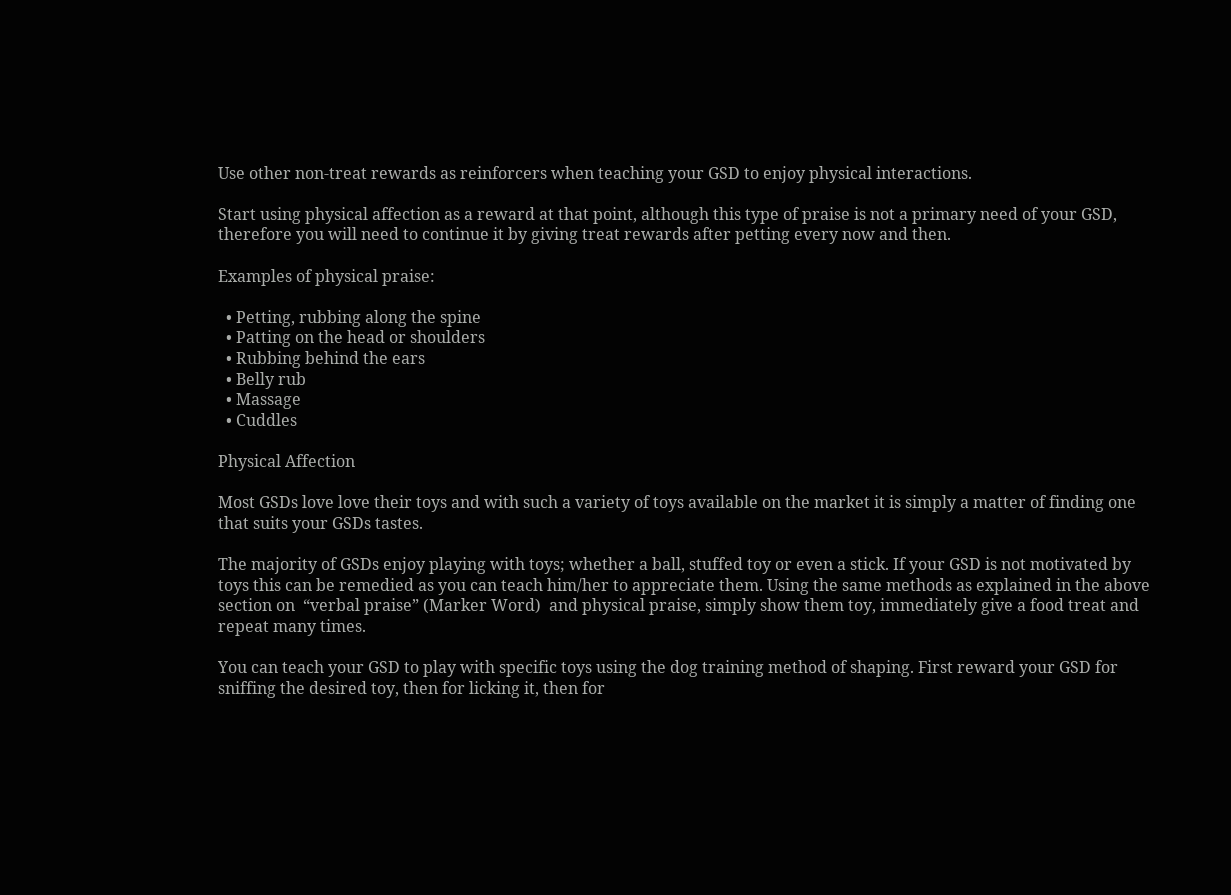Use other non-treat rewards as reinforcers when teaching your GSD to enjoy physical interactions.

Start using physical affection as a reward at that point, although this type of praise is not a primary need of your GSD, therefore you will need to continue it by giving treat rewards after petting every now and then.

Examples of physical praise:

  • Petting, rubbing along the spine
  • Patting on the head or shoulders
  • Rubbing behind the ears
  • Belly rub
  • Massage
  • Cuddles

Physical Affection

Most GSDs love love their toys and with such a variety of toys available on the market it is simply a matter of finding one that suits your GSDs tastes.

The majority of GSDs enjoy playing with toys; whether a ball, stuffed toy or even a stick. If your GSD is not motivated by toys this can be remedied as you can teach him/her to appreciate them. Using the same methods as explained in the above section on  “verbal praise” (Marker Word)  and physical praise, simply show them toy, immediately give a food treat and repeat many times.

You can teach your GSD to play with specific toys using the dog training method of shaping. First reward your GSD for sniffing the desired toy, then for licking it, then for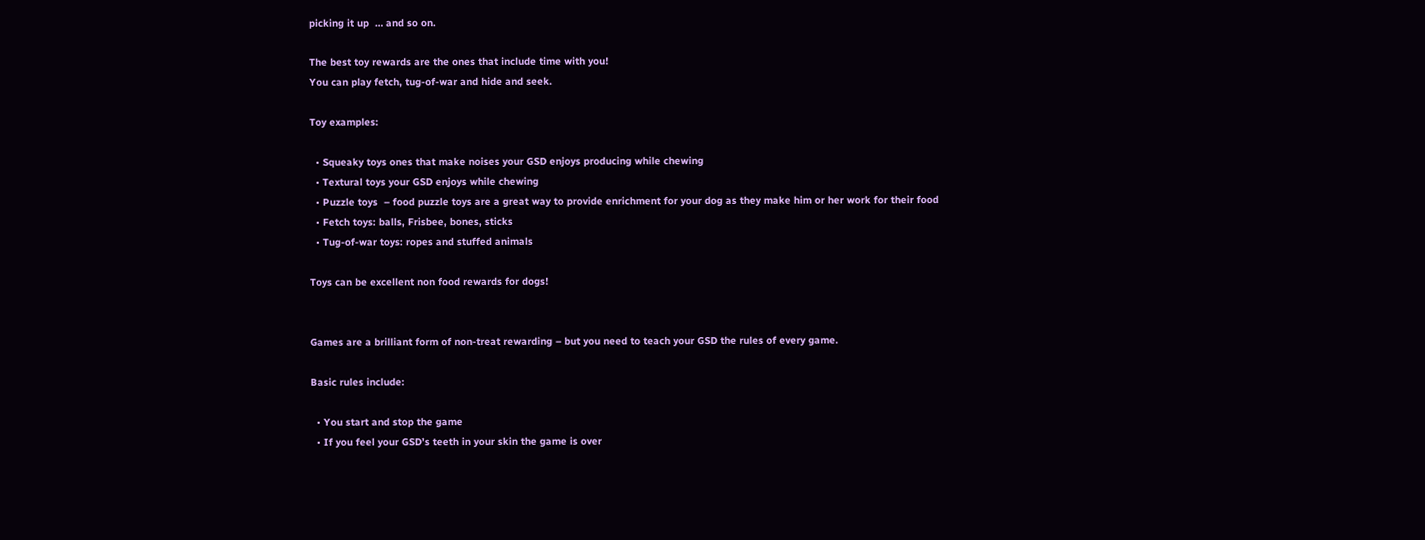picking it up  … and so on.

The best toy rewards are the ones that include time with you!
You can play fetch, tug-of-war and hide and seek.

Toy examples:

  • Squeaky toys ones that make noises your GSD enjoys producing while chewing
  • Textural toys your GSD enjoys while chewing
  • Puzzle toys  – food puzzle toys are a great way to provide enrichment for your dog as they make him or her work for their food
  • Fetch toys: balls, Frisbee, bones, sticks
  • Tug-of-war toys: ropes and stuffed animals

Toys can be excellent non food rewards for dogs!


Games are a brilliant form of non-treat rewarding – but you need to teach your GSD the rules of every game.

Basic rules include:

  • You start and stop the game
  • If you feel your GSD’s teeth in your skin the game is over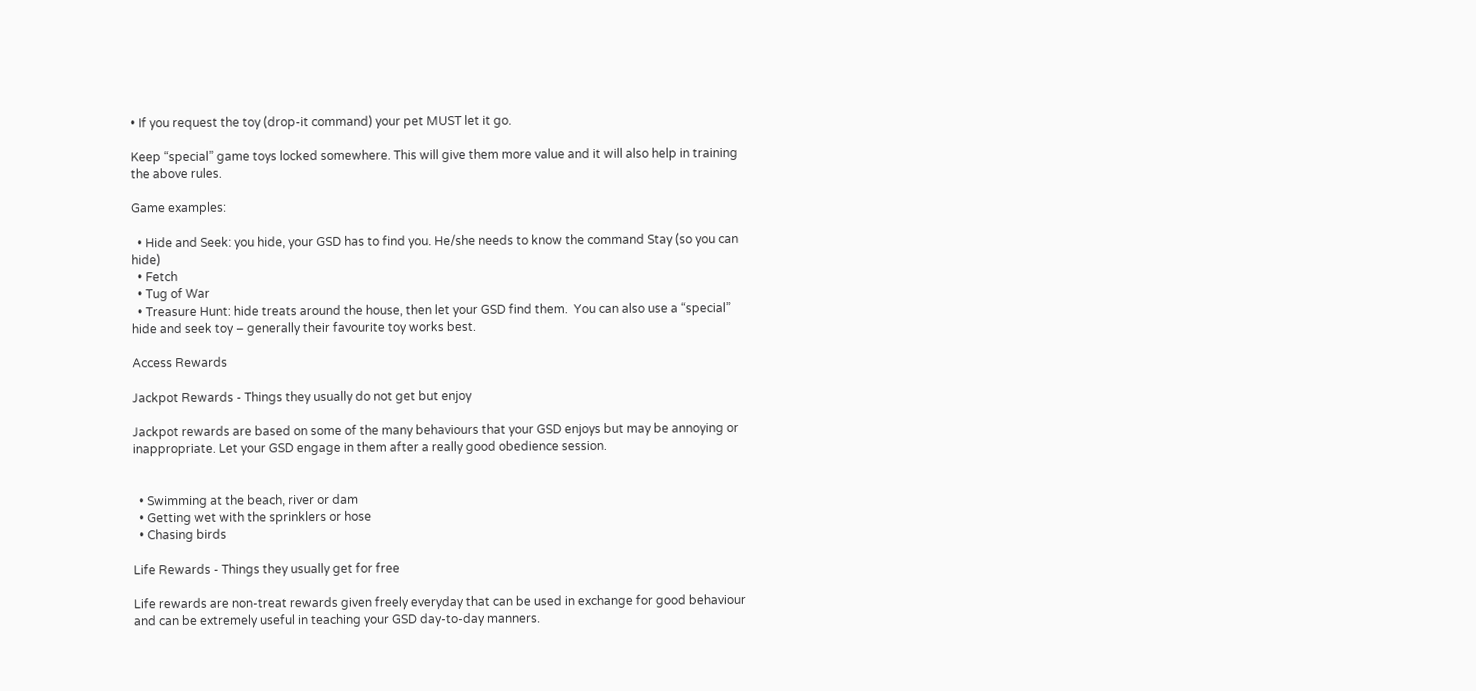• If you request the toy (drop-it command) your pet MUST let it go.

Keep “special” game toys locked somewhere. This will give them more value and it will also help in training the above rules.

Game examples:

  • Hide and Seek: you hide, your GSD has to find you. He/she needs to know the command Stay (so you can hide)
  • Fetch
  • Tug of War
  • Treasure Hunt: hide treats around the house, then let your GSD find them.  You can also use a “special” hide and seek toy – generally their favourite toy works best.

Access Rewards

Jackpot Rewards - Things they usually do not get but enjoy

Jackpot rewards are based on some of the many behaviours that your GSD enjoys but may be annoying or inappropriate. Let your GSD engage in them after a really good obedience session.


  • Swimming at the beach, river or dam
  • Getting wet with the sprinklers or hose
  • Chasing birds

Life Rewards - Things they usually get for free

Life rewards are non-treat rewards given freely everyday that can be used in exchange for good behaviour and can be extremely useful in teaching your GSD day-to-day manners.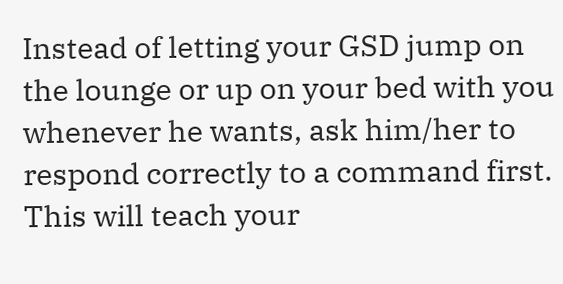Instead of letting your GSD jump on the lounge or up on your bed with you whenever he wants, ask him/her to respond correctly to a command first. This will teach your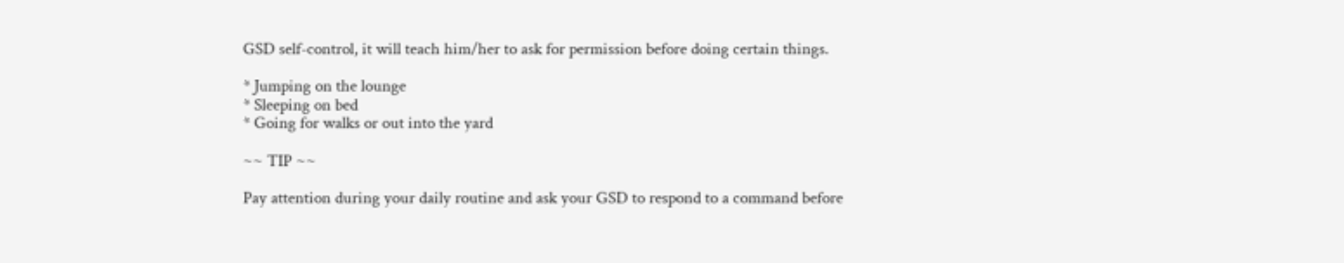GSD self-control, it will teach him/her to ask for permission before doing certain things.

* Jumping on the lounge
* Sleeping on bed
* Going for walks or out into the yard

~~ TIP ~~

Pay attention during your daily routine and ask your GSD to respond to a command before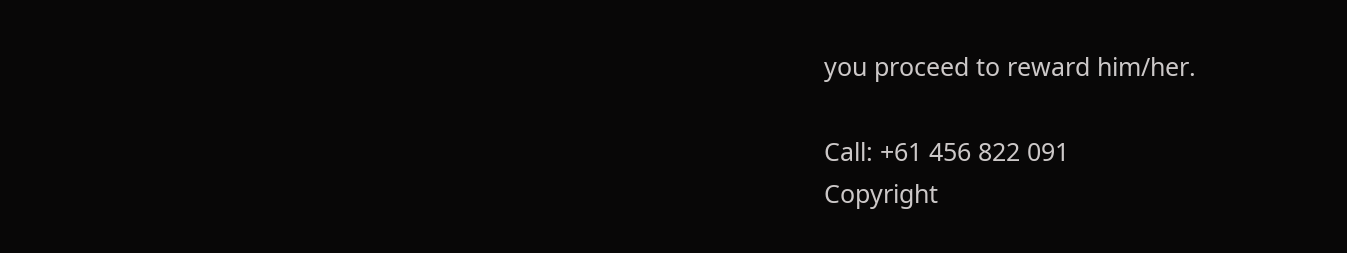you proceed to reward him/her.

Call: +61 456 822 091
Copyright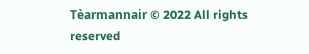Tèarmannair © 2022 All rights reserved